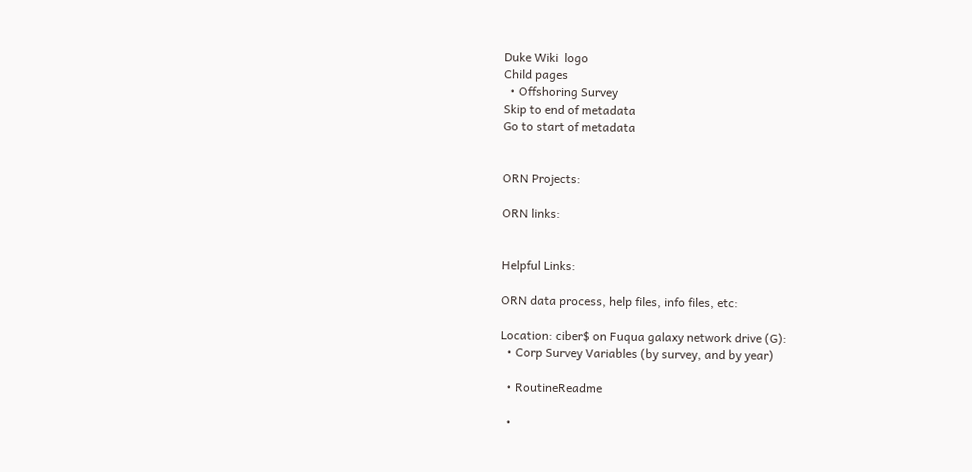Duke Wiki  logo
Child pages
  • Offshoring Survey
Skip to end of metadata
Go to start of metadata


ORN Projects:

ORN links:


Helpful Links:

ORN data process, help files, info files, etc:

Location: ciber$ on Fuqua galaxy network drive (G):
  • Corp Survey Variables (by survey, and by year)

  • RoutineReadme

  •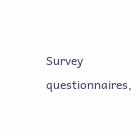Survey questionnaires,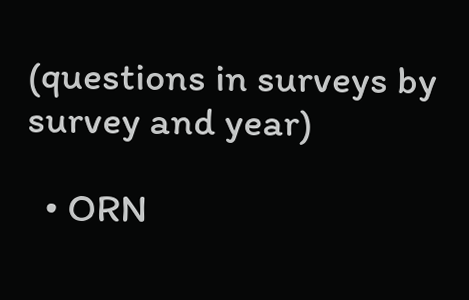(questions in surveys by survey and year)

  • ORN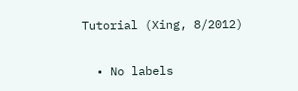Tutorial (Xing, 8/2012)


  • No labels